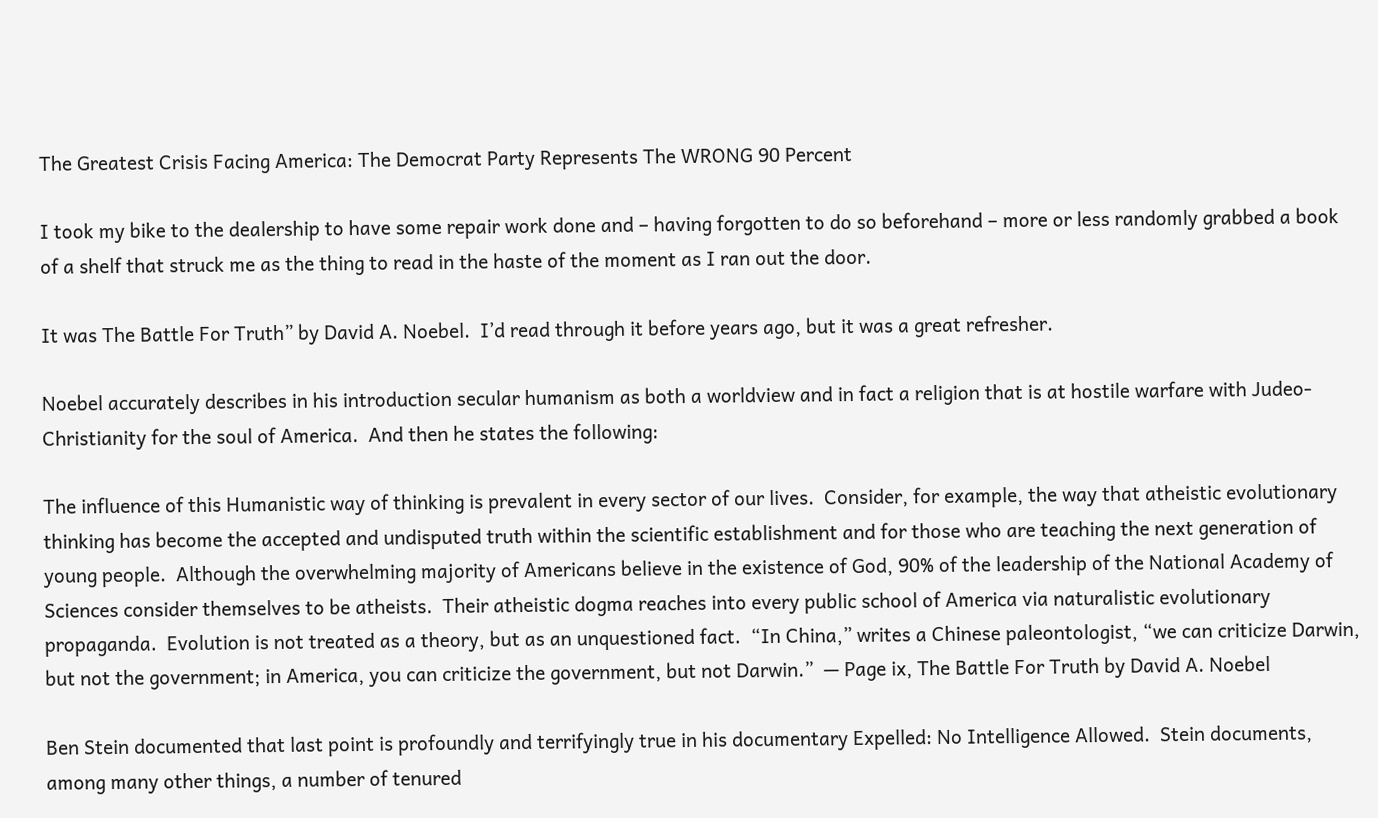The Greatest Crisis Facing America: The Democrat Party Represents The WRONG 90 Percent

I took my bike to the dealership to have some repair work done and – having forgotten to do so beforehand – more or less randomly grabbed a book of a shelf that struck me as the thing to read in the haste of the moment as I ran out the door.

It was The Battle For Truth” by David A. Noebel.  I’d read through it before years ago, but it was a great refresher.

Noebel accurately describes in his introduction secular humanism as both a worldview and in fact a religion that is at hostile warfare with Judeo-Christianity for the soul of America.  And then he states the following:

The influence of this Humanistic way of thinking is prevalent in every sector of our lives.  Consider, for example, the way that atheistic evolutionary thinking has become the accepted and undisputed truth within the scientific establishment and for those who are teaching the next generation of young people.  Although the overwhelming majority of Americans believe in the existence of God, 90% of the leadership of the National Academy of Sciences consider themselves to be atheists.  Their atheistic dogma reaches into every public school of America via naturalistic evolutionary propaganda.  Evolution is not treated as a theory, but as an unquestioned fact.  “In China,” writes a Chinese paleontologist, “we can criticize Darwin, but not the government; in America, you can criticize the government, but not Darwin.”  — Page ix, The Battle For Truth by David A. Noebel

Ben Stein documented that last point is profoundly and terrifyingly true in his documentary Expelled: No Intelligence Allowed.  Stein documents, among many other things, a number of tenured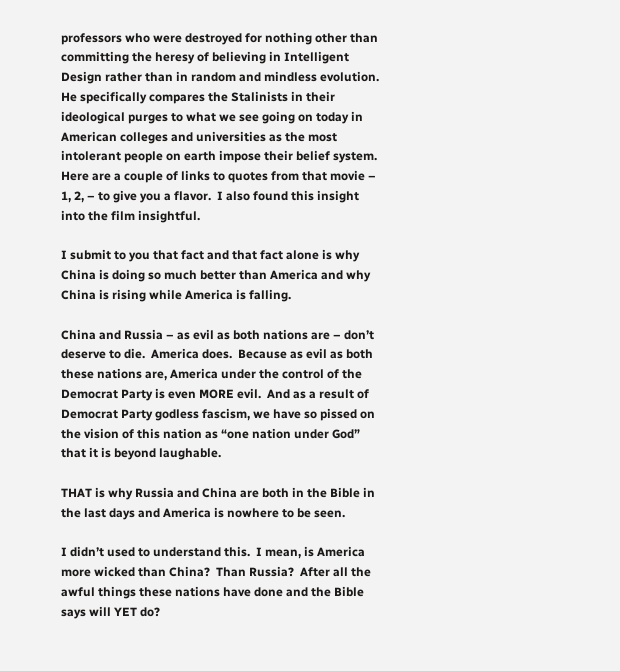professors who were destroyed for nothing other than committing the heresy of believing in Intelligent Design rather than in random and mindless evolution.  He specifically compares the Stalinists in their ideological purges to what we see going on today in American colleges and universities as the most intolerant people on earth impose their belief system.  Here are a couple of links to quotes from that movie – 1, 2, – to give you a flavor.  I also found this insight into the film insightful.

I submit to you that fact and that fact alone is why China is doing so much better than America and why China is rising while America is falling.

China and Russia – as evil as both nations are – don’t deserve to die.  America does.  Because as evil as both these nations are, America under the control of the Democrat Party is even MORE evil.  And as a result of Democrat Party godless fascism, we have so pissed on the vision of this nation as “one nation under God” that it is beyond laughable.

THAT is why Russia and China are both in the Bible in the last days and America is nowhere to be seen.

I didn’t used to understand this.  I mean, is America more wicked than China?  Than Russia?  After all the awful things these nations have done and the Bible says will YET do?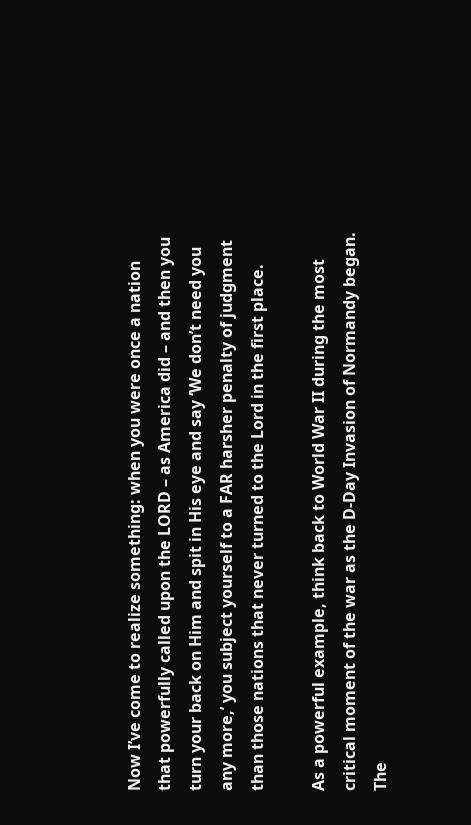Now I’ve come to realize something: when you were once a nation that powerfully called upon the LORD – as America did – and then you turn your back on Him and spit in His eye and say ‘We don’t need you any more,’ you subject yourself to a FAR harsher penalty of judgment than those nations that never turned to the Lord in the first place.

As a powerful example, think back to World War II during the most critical moment of the war as the D-Day Invasion of Normandy began.  The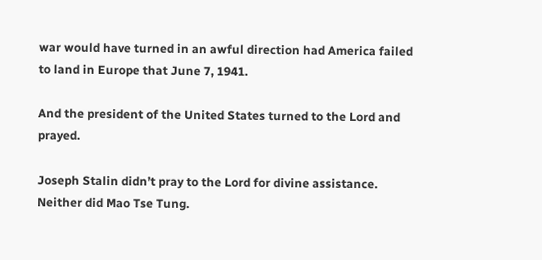war would have turned in an awful direction had America failed to land in Europe that June 7, 1941.

And the president of the United States turned to the Lord and prayed.

Joseph Stalin didn’t pray to the Lord for divine assistance.  Neither did Mao Tse Tung.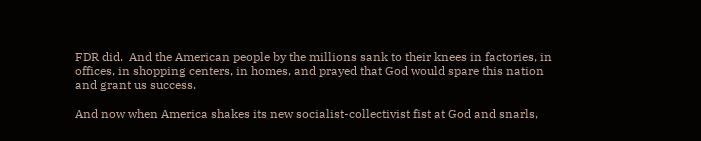FDR did.  And the American people by the millions sank to their knees in factories, in offices, in shopping centers, in homes, and prayed that God would spare this nation and grant us success.

And now when America shakes its new socialist-collectivist fist at God and snarls,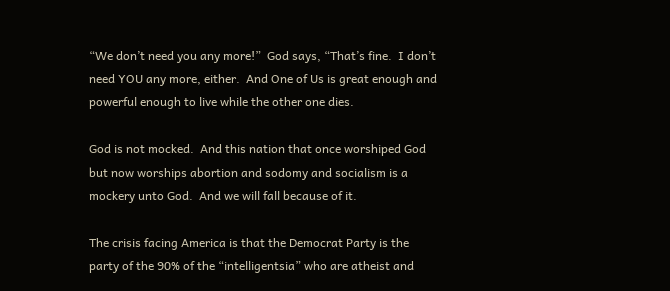“We don’t need you any more!”  God says, “That’s fine.  I don’t need YOU any more, either.  And One of Us is great enough and powerful enough to live while the other one dies.

God is not mocked.  And this nation that once worshiped God but now worships abortion and sodomy and socialism is a mockery unto God.  And we will fall because of it.

The crisis facing America is that the Democrat Party is the party of the 90% of the “intelligentsia” who are atheist and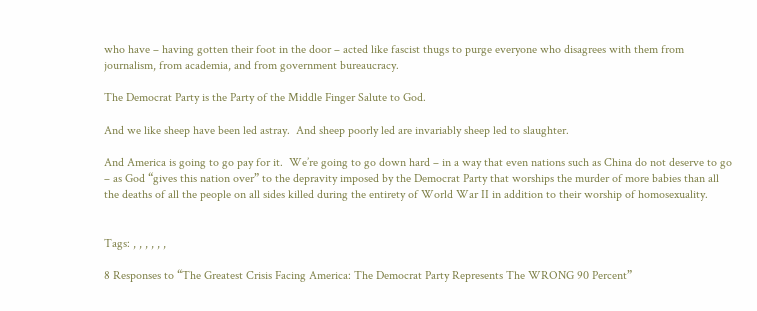who have – having gotten their foot in the door – acted like fascist thugs to purge everyone who disagrees with them from journalism, from academia, and from government bureaucracy.

The Democrat Party is the Party of the Middle Finger Salute to God.

And we like sheep have been led astray.  And sheep poorly led are invariably sheep led to slaughter.

And America is going to go pay for it.  We’re going to go down hard – in a way that even nations such as China do not deserve to go – as God “gives this nation over” to the depravity imposed by the Democrat Party that worships the murder of more babies than all the deaths of all the people on all sides killed during the entirety of World War II in addition to their worship of homosexuality.


Tags: , , , , , ,

8 Responses to “The Greatest Crisis Facing America: The Democrat Party Represents The WRONG 90 Percent”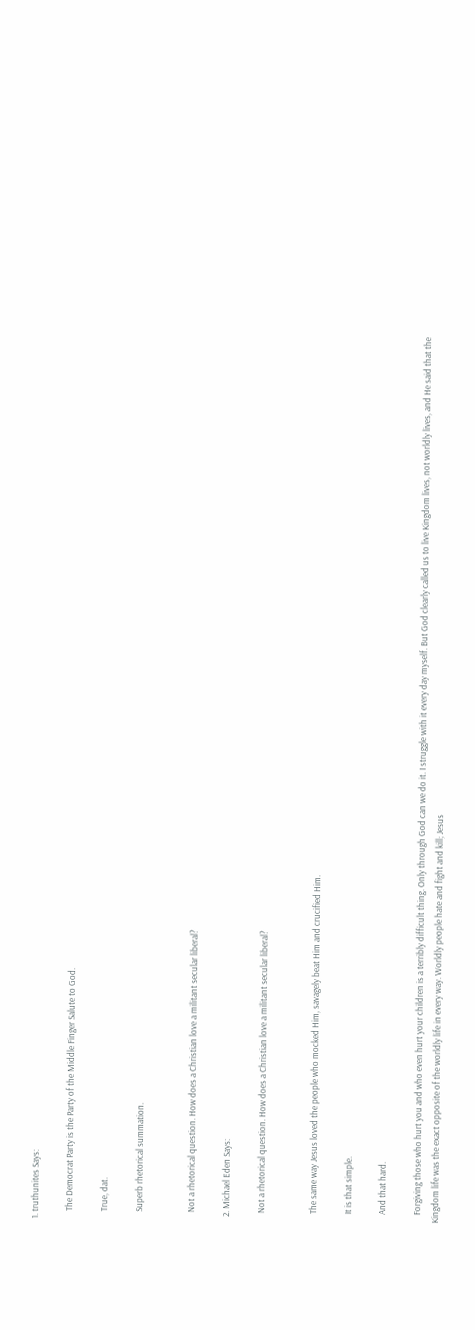1. truthunites Says:

    The Democrat Party is the Party of the Middle Finger Salute to God.

    True, dat.

    Superb rhetorical summation.


    Not a rhetorical question. How does a Christian love a militant secular liberal?

  2. Michael Eden Says:

    Not a rhetorical question. How does a Christian love a militant secular liberal?


    The same way Jesus loved the people who mocked Him, savagely beat Him and crucified Him.

    It is that simple.

    And that hard.

    Forgiving those who hurt you and who even hurt your children is a terribly difficult thing. Only through God can we do it. I struggle with it every day myself. But God clearly called us to live Kingdom lives, not worldly lives, and He said that the Kingdom life was the exact opposite of the worldly life in every way. Worldly people hate and fight and kill; Jesus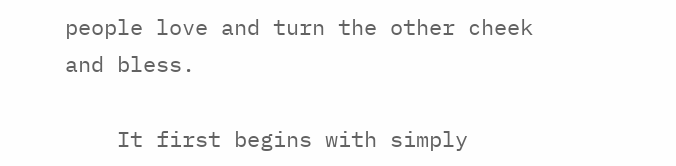people love and turn the other cheek and bless.

    It first begins with simply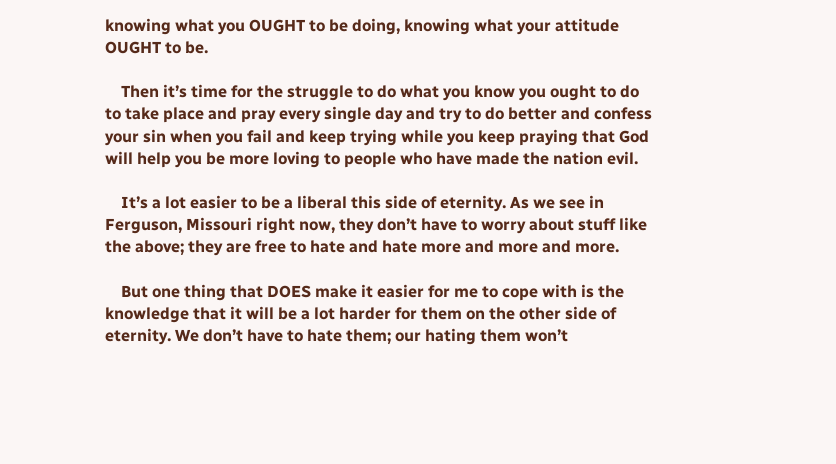knowing what you OUGHT to be doing, knowing what your attitude OUGHT to be.

    Then it’s time for the struggle to do what you know you ought to do to take place and pray every single day and try to do better and confess your sin when you fail and keep trying while you keep praying that God will help you be more loving to people who have made the nation evil.

    It’s a lot easier to be a liberal this side of eternity. As we see in Ferguson, Missouri right now, they don’t have to worry about stuff like the above; they are free to hate and hate more and more and more.

    But one thing that DOES make it easier for me to cope with is the knowledge that it will be a lot harder for them on the other side of eternity. We don’t have to hate them; our hating them won’t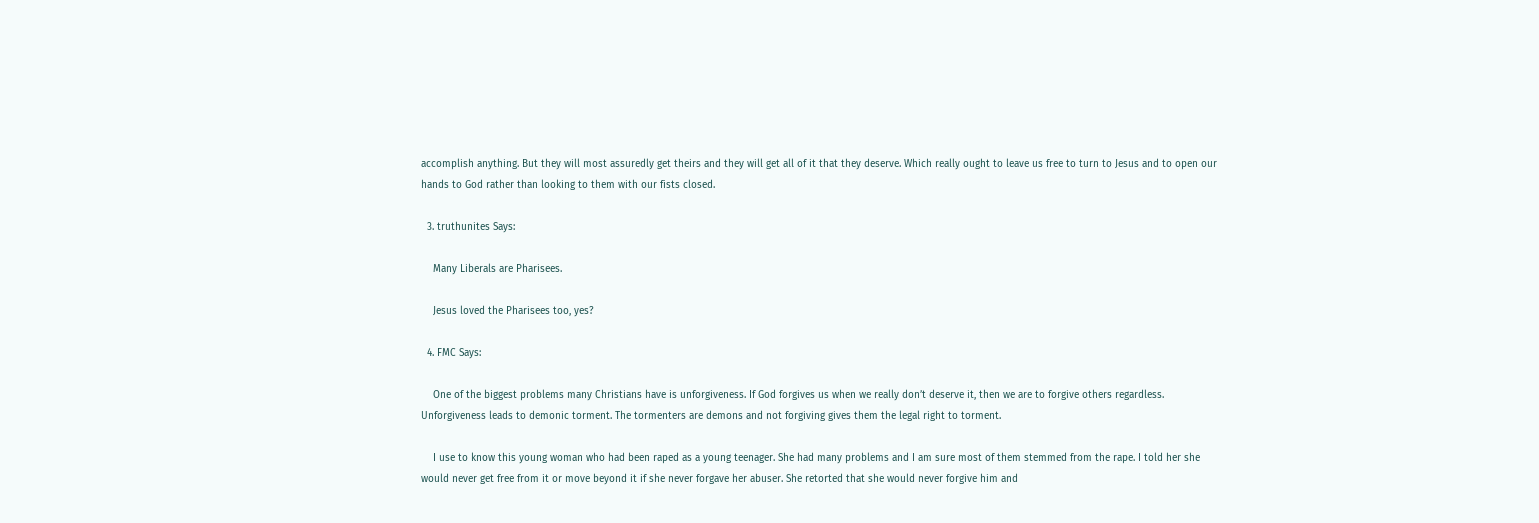accomplish anything. But they will most assuredly get theirs and they will get all of it that they deserve. Which really ought to leave us free to turn to Jesus and to open our hands to God rather than looking to them with our fists closed.

  3. truthunites Says:

    Many Liberals are Pharisees.

    Jesus loved the Pharisees too, yes?

  4. FMC Says:

    One of the biggest problems many Christians have is unforgiveness. If God forgives us when we really don’t deserve it, then we are to forgive others regardless. Unforgiveness leads to demonic torment. The tormenters are demons and not forgiving gives them the legal right to torment.

    I use to know this young woman who had been raped as a young teenager. She had many problems and I am sure most of them stemmed from the rape. I told her she would never get free from it or move beyond it if she never forgave her abuser. She retorted that she would never forgive him and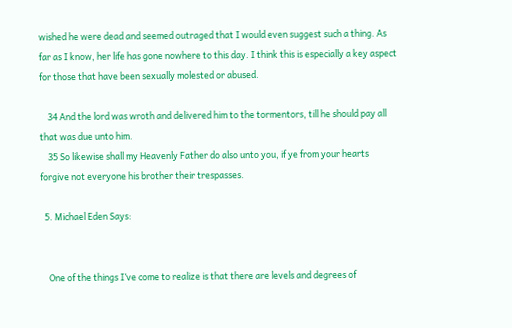wished he were dead and seemed outraged that I would even suggest such a thing. As far as I know, her life has gone nowhere to this day. I think this is especially a key aspect for those that have been sexually molested or abused.

    34 And the lord was wroth and delivered him to the tormentors, till he should pay all that was due unto him.
    35 So likewise shall my Heavenly Father do also unto you, if ye from your hearts forgive not everyone his brother their trespasses.

  5. Michael Eden Says:


    One of the things I’ve come to realize is that there are levels and degrees of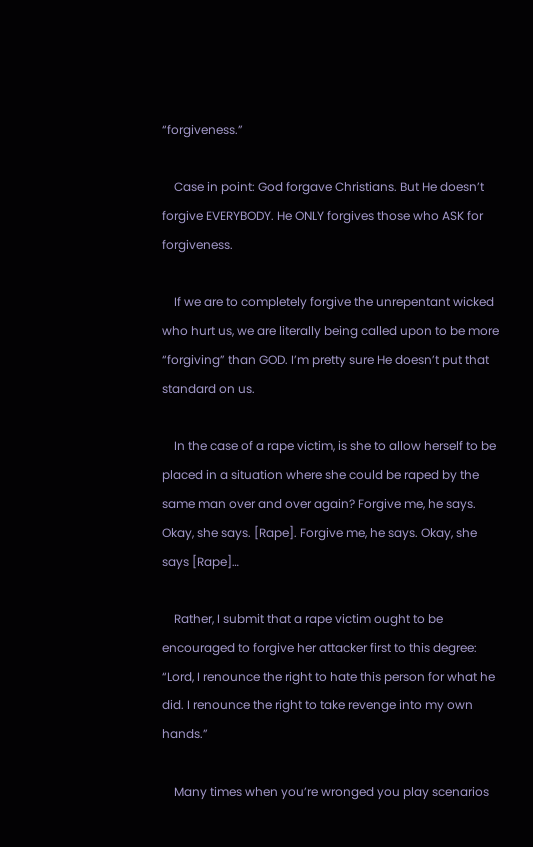“forgiveness.”

    Case in point: God forgave Christians. But He doesn’t forgive EVERYBODY. He ONLY forgives those who ASK for forgiveness.

    If we are to completely forgive the unrepentant wicked who hurt us, we are literally being called upon to be more “forgiving” than GOD. I’m pretty sure He doesn’t put that standard on us.

    In the case of a rape victim, is she to allow herself to be placed in a situation where she could be raped by the same man over and over again? Forgive me, he says. Okay, she says. [Rape]. Forgive me, he says. Okay, she says [Rape]…

    Rather, I submit that a rape victim ought to be encouraged to forgive her attacker first to this degree: “Lord, I renounce the right to hate this person for what he did. I renounce the right to take revenge into my own hands.”

    Many times when you’re wronged you play scenarios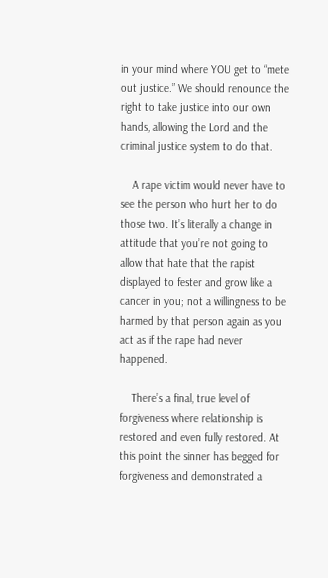in your mind where YOU get to “mete out justice.” We should renounce the right to take justice into our own hands, allowing the Lord and the criminal justice system to do that.

    A rape victim would never have to see the person who hurt her to do those two. It’s literally a change in attitude that you’re not going to allow that hate that the rapist displayed to fester and grow like a cancer in you; not a willingness to be harmed by that person again as you act as if the rape had never happened.

    There’s a final, true level of forgiveness where relationship is restored and even fully restored. At this point the sinner has begged for forgiveness and demonstrated a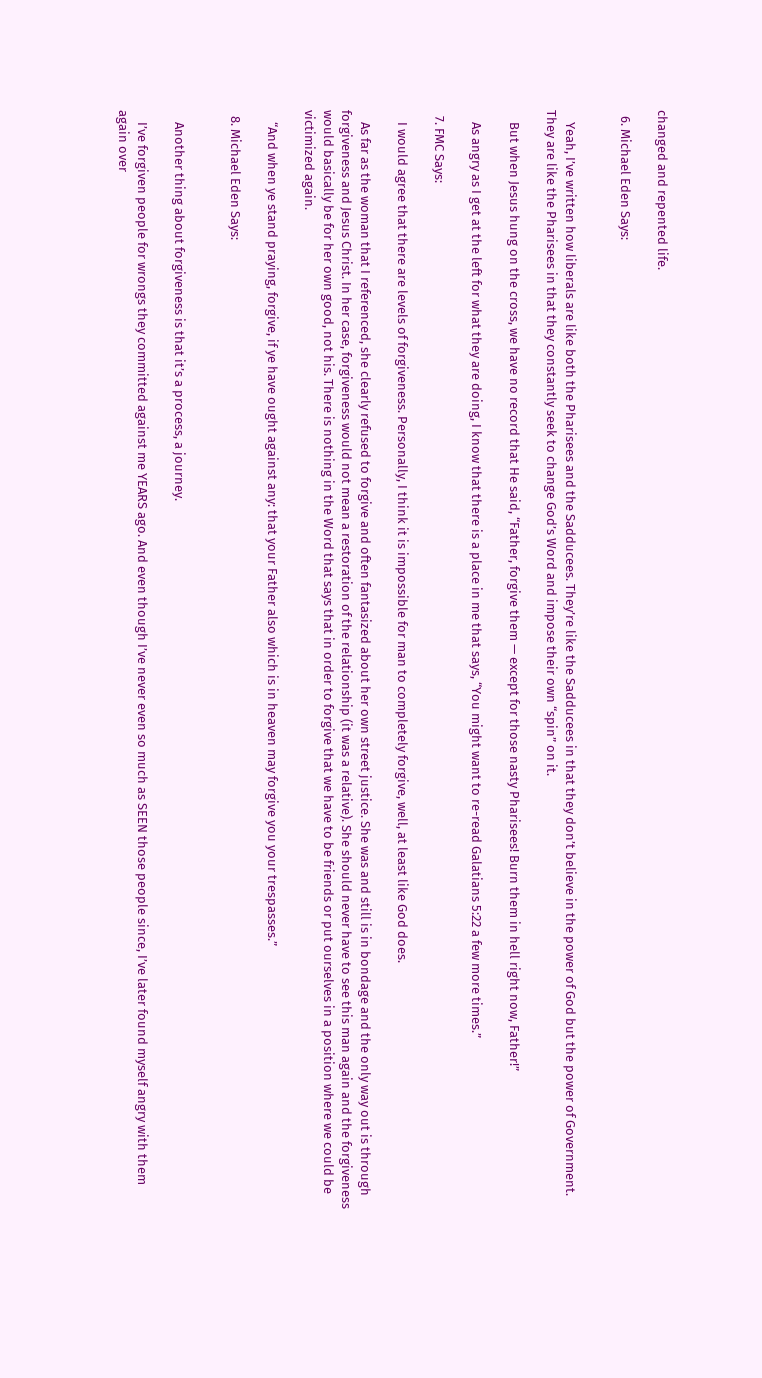changed and repented life.

  6. Michael Eden Says:


    Yeah, I’ve written how liberals are like both the Pharisees and the Sadducees. They’re like the Sadducees in that they don’t believe in the power of God but the power of Government. They are like the Pharisees in that they constantly seek to change God’s Word and impose their own “spin” on it.

    But when Jesus hung on the cross, we have no record that He said, “Father, forgive them — except for those nasty Pharisees! Burn them in hell right now, Father!”

    As angry as I get at the left for what they are doing, I know that there is a place in me that says, “You might want to re-read Galatians 5:22 a few more times.”

  7. FMC Says:

    I would agree that there are levels of forgiveness. Personally, I think it is impossible for man to completely forgive, well, at least like God does.

    As far as the woman that I referenced, she clearly refused to forgive and often fantasized about her own street justice. She was and still is in bondage and the only way out is through forgiveness and Jesus Christ. In her case, forgiveness would not mean a restoration of the relationship (it was a relative). She should never have to see this man again and the forgiveness would basically be for her own good, not his. There is nothing in the Word that says that in order to forgive that we have to be friends or put ourselves in a position where we could be victimized again.

    “And when ye stand praying, forgive, if ye have ought against any: that your Father also which is in heaven may forgive you your trespasses.”

  8. Michael Eden Says:


    Another thing about forgiveness is that it’s a process, a journey.

    I’ve forgiven people for wrongs they committed against me YEARS ago. And even though I’ve never even so much as SEEN those people since, I’ve later found myself angry with them again over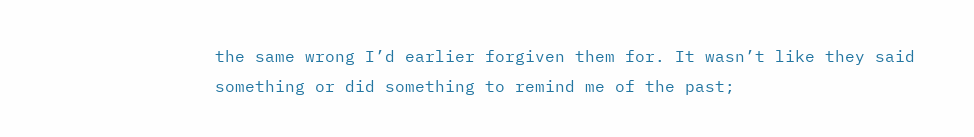the same wrong I’d earlier forgiven them for. It wasn’t like they said something or did something to remind me of the past;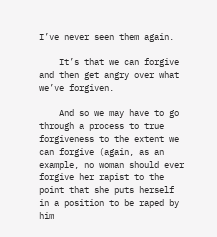I’ve never seen them again.

    It’s that we can forgive and then get angry over what we’ve forgiven.

    And so we may have to go through a process to true forgiveness to the extent we can forgive (again, as an example, no woman should ever forgive her rapist to the point that she puts herself in a position to be raped by him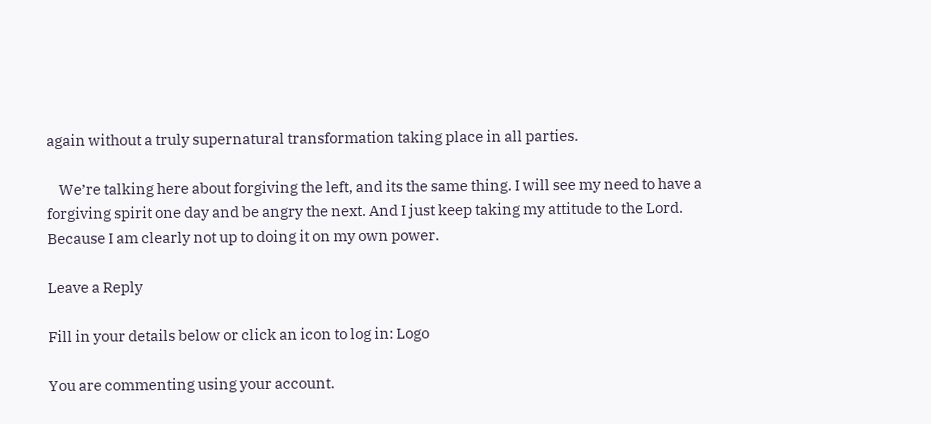again without a truly supernatural transformation taking place in all parties.

    We’re talking here about forgiving the left, and its the same thing. I will see my need to have a forgiving spirit one day and be angry the next. And I just keep taking my attitude to the Lord. Because I am clearly not up to doing it on my own power.

Leave a Reply

Fill in your details below or click an icon to log in: Logo

You are commenting using your account.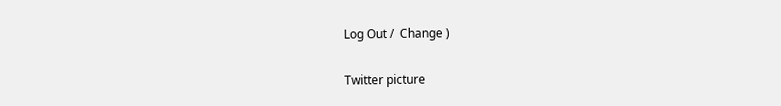Log Out /  Change )

Twitter picture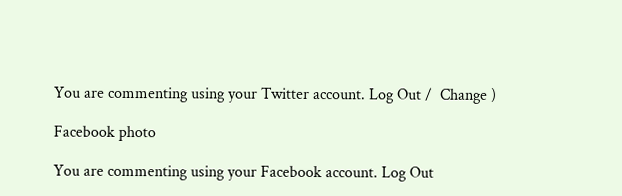You are commenting using your Twitter account. Log Out /  Change )

Facebook photo

You are commenting using your Facebook account. Log Out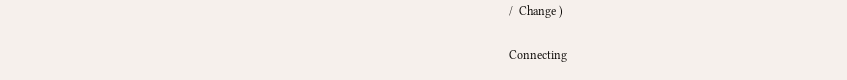/  Change )

Connecting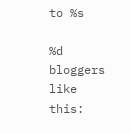to %s

%d bloggers like this: